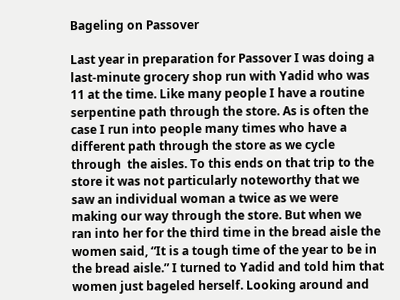Bageling on Passover

Last year in preparation for Passover I was doing a last-minute grocery shop run with Yadid who was 11 at the time. Like many people I have a routine serpentine path through the store. As is often the case I run into people many times who have a different path through the store as we cycle through  the aisles. To this ends on that trip to the store it was not particularly noteworthy that we saw an individual woman a twice as we were making our way through the store. But when we ran into her for the third time in the bread aisle the women said, “It is a tough time of the year to be in the bread aisle.” I turned to Yadid and told him that women just bageled herself. Looking around and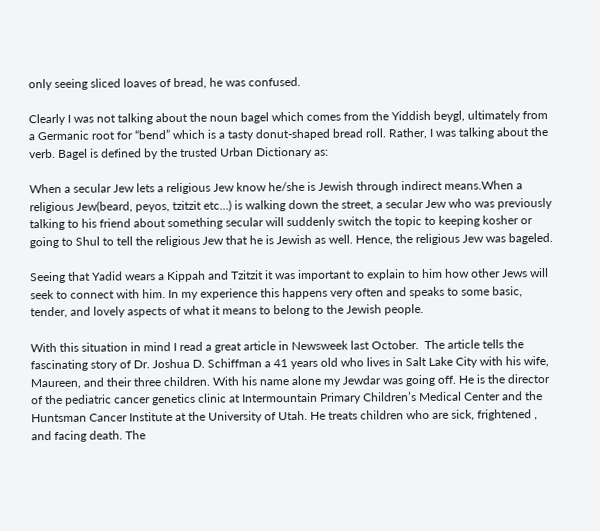only seeing sliced loaves of bread, he was confused.

Clearly I was not talking about the noun bagel which comes from the Yiddish beygl, ultimately from a Germanic root for “bend” which is a tasty donut-shaped bread roll. Rather, I was talking about the verb. Bagel is defined by the trusted Urban Dictionary as:

When a secular Jew lets a religious Jew know he/she is Jewish through indirect means.When a religious Jew(beard, peyos, tzitzit etc…) is walking down the street, a secular Jew who was previously talking to his friend about something secular will suddenly switch the topic to keeping kosher or going to Shul to tell the religious Jew that he is Jewish as well. Hence, the religious Jew was bageled.

Seeing that Yadid wears a Kippah and Tzitzit it was important to explain to him how other Jews will seek to connect with him. In my experience this happens very often and speaks to some basic, tender, and lovely aspects of what it means to belong to the Jewish people.

With this situation in mind I read a great article in Newsweek last October.  The article tells the fascinating story of Dr. Joshua D. Schiffman a 41 years old who lives in Salt Lake City with his wife, Maureen, and their three children. With his name alone my Jewdar was going off. He is the director of the pediatric cancer genetics clinic at Intermountain Primary Children’s Medical Center and the Huntsman Cancer Institute at the University of Utah. He treats children who are sick, frightened , and facing death. The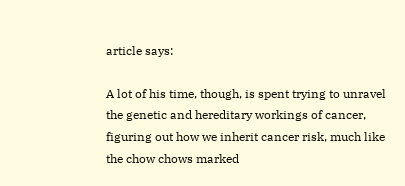article says:

A lot of his time, though, is spent trying to unravel the genetic and hereditary workings of cancer, figuring out how we inherit cancer risk, much like the chow chows marked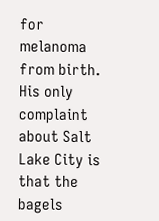for melanoma from birth. His only complaint about Salt Lake City is that the bagels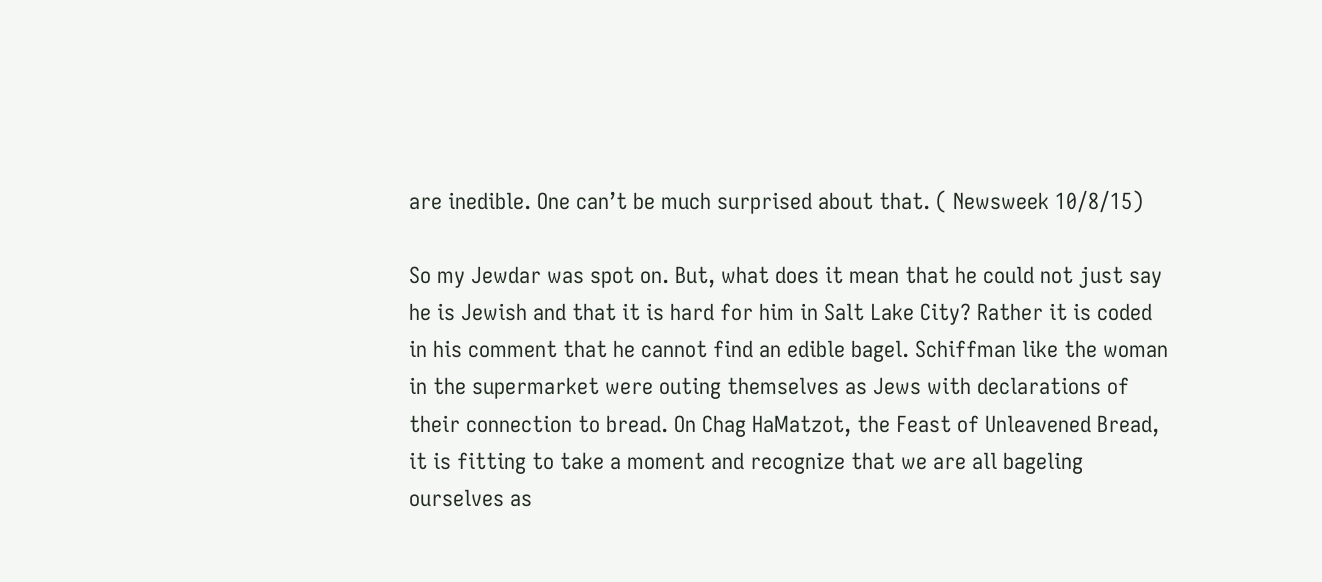are inedible. One can’t be much surprised about that. ( Newsweek 10/8/15)

So my Jewdar was spot on. But, what does it mean that he could not just say he is Jewish and that it is hard for him in Salt Lake City? Rather it is coded in his comment that he cannot find an edible bagel. Schiffman like the woman in the supermarket were outing themselves as Jews with declarations of their connection to bread. On Chag HaMatzot, the Feast of Unleavened Bread, it is fitting to take a moment and recognize that we are all bageling ourselves as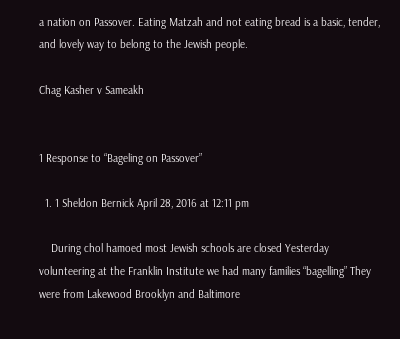a nation on Passover. Eating Matzah and not eating bread is a basic, tender, and lovely way to belong to the Jewish people.

Chag Kasher v Sameakh


1 Response to “Bageling on Passover”

  1. 1 Sheldon Bernick April 28, 2016 at 12:11 pm

    During chol hamoed most Jewish schools are closed Yesterday volunteering at the Franklin Institute we had many families “bagelling” They were from Lakewood Brooklyn and Baltimore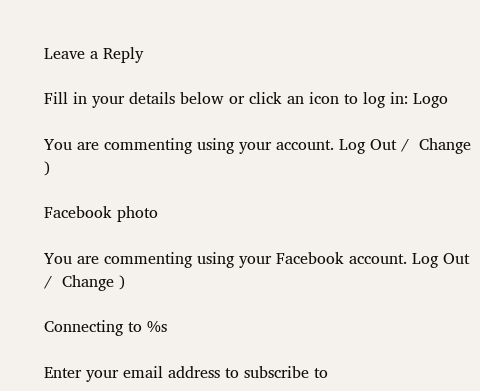Leave a Reply

Fill in your details below or click an icon to log in: Logo

You are commenting using your account. Log Out /  Change )

Facebook photo

You are commenting using your Facebook account. Log Out /  Change )

Connecting to %s

Enter your email address to subscribe to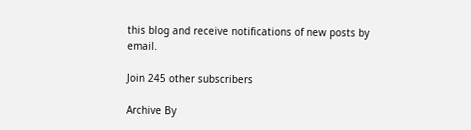this blog and receive notifications of new posts by email.

Join 245 other subscribers

Archive By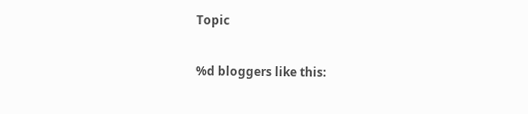Topic

%d bloggers like this: